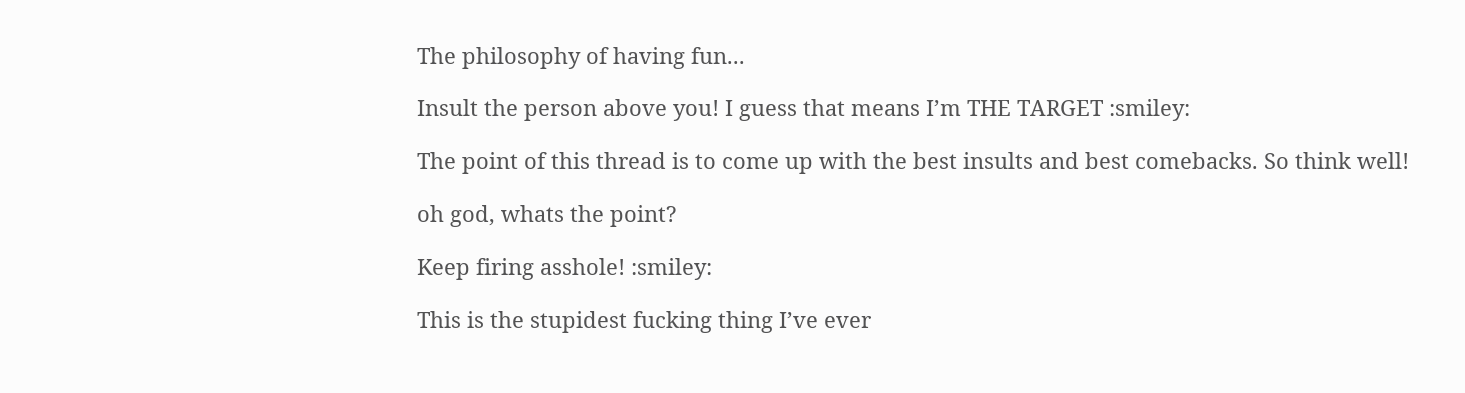The philosophy of having fun...

Insult the person above you! I guess that means I’m THE TARGET :smiley:

The point of this thread is to come up with the best insults and best comebacks. So think well!

oh god, whats the point?

Keep firing asshole! :smiley:

This is the stupidest fucking thing I’ve ever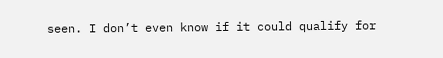seen. I don’t even know if it could qualify for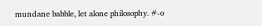mundane babble, let alone philosophy. #-o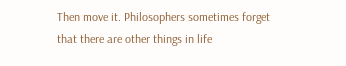Then move it. Philosophers sometimes forget that there are other things in life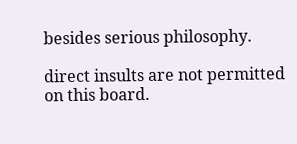besides serious philosophy.

direct insults are not permitted on this board.